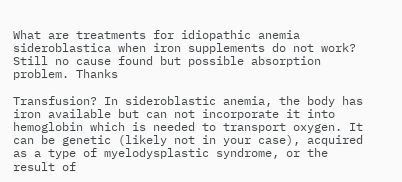What are treatments for idiopathic anemia sideroblastica when iron supplements do not work? Still no cause found but possible absorption problem. Thanks

Transfusion? In sideroblastic anemia, the body has iron available but can not incorporate it into hemoglobin which is needed to transport oxygen. It can be genetic (likely not in your case), acquired as a type of myelodysplastic syndrome, or the result of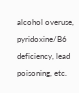alcohol overuse, pyridoxine/B6 deficiency, lead poisoning, etc.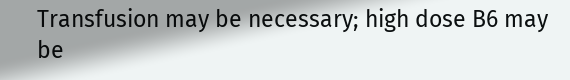Transfusion may be necessary; high dose B6 may be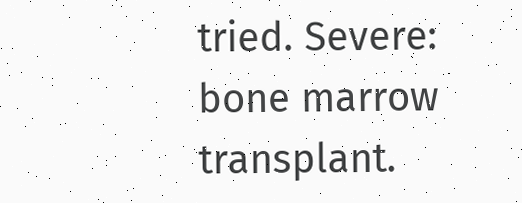tried. Severe: bone marrow transplant.